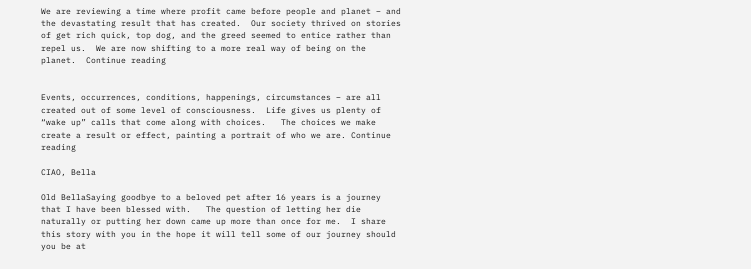We are reviewing a time where profit came before people and planet – and the devastating result that has created.  Our society thrived on stories of get rich quick, top dog, and the greed seemed to entice rather than repel us.  We are now shifting to a more real way of being on the planet.  Continue reading


Events, occurrences, conditions, happenings, circumstances – are all created out of some level of consciousness.  Life gives us plenty of “wake up” calls that come along with choices.   The choices we make create a result or effect, painting a portrait of who we are. Continue reading

CIAO, Bella

Old BellaSaying goodbye to a beloved pet after 16 years is a journey that I have been blessed with.   The question of letting her die naturally or putting her down came up more than once for me.  I share this story with you in the hope it will tell some of our journey should you be at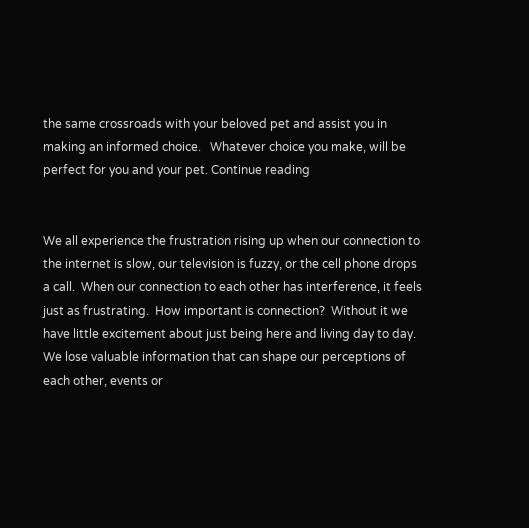the same crossroads with your beloved pet and assist you in making an informed choice.   Whatever choice you make, will be perfect for you and your pet. Continue reading


We all experience the frustration rising up when our connection to the internet is slow, our television is fuzzy, or the cell phone drops a call.  When our connection to each other has interference, it feels just as frustrating.  How important is connection?  Without it we have little excitement about just being here and living day to day.  We lose valuable information that can shape our perceptions of each other, events or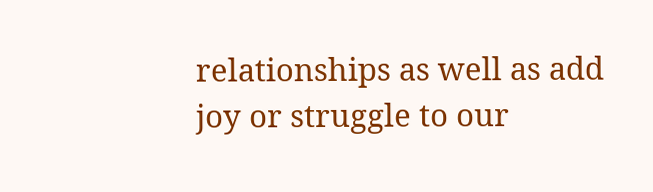relationships as well as add joy or struggle to our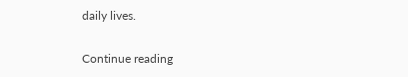daily lives.

Continue reading